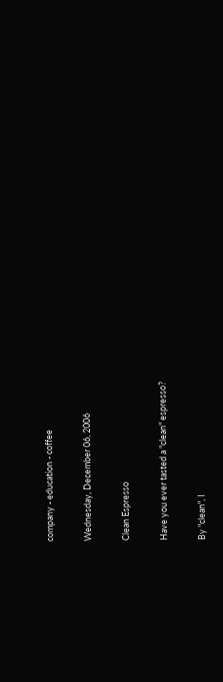company - education - coffee

Wednesday, December 06, 2006

Clean Espresso

Have you ever tasted a "clean" espresso?

By "clean", I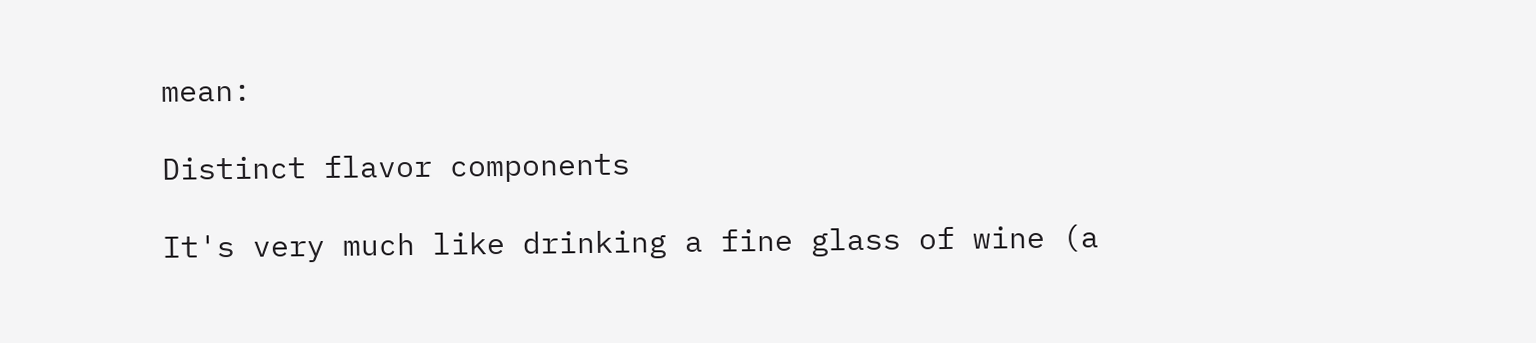mean:

Distinct flavor components

It's very much like drinking a fine glass of wine (a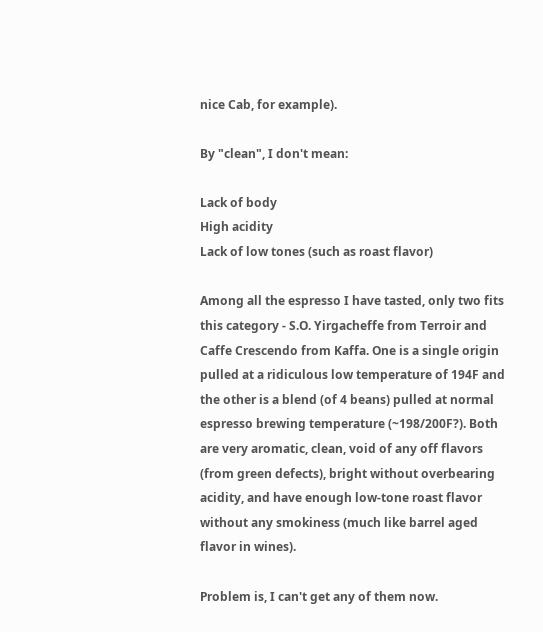nice Cab, for example).

By "clean", I don't mean:

Lack of body
High acidity
Lack of low tones (such as roast flavor)

Among all the espresso I have tasted, only two fits this category - S.O. Yirgacheffe from Terroir and Caffe Crescendo from Kaffa. One is a single origin pulled at a ridiculous low temperature of 194F and the other is a blend (of 4 beans) pulled at normal espresso brewing temperature (~198/200F?). Both are very aromatic, clean, void of any off flavors (from green defects), bright without overbearing acidity, and have enough low-tone roast flavor without any smokiness (much like barrel aged flavor in wines).

Problem is, I can't get any of them now.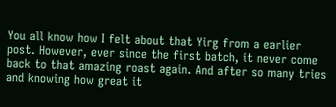You all know how I felt about that Yirg from a earlier post. However, ever since the first batch, it never come back to that amazing roast again. And after so many tries and knowing how great it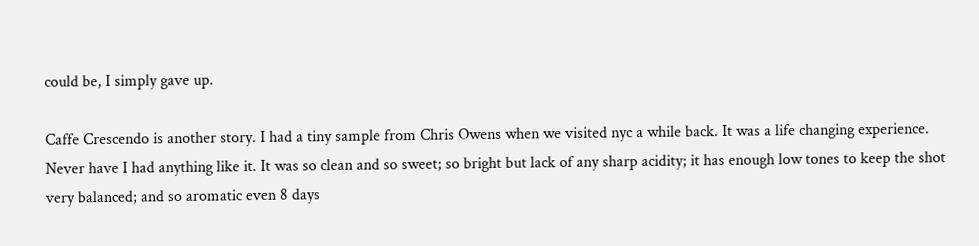could be, I simply gave up.

Caffe Crescendo is another story. I had a tiny sample from Chris Owens when we visited nyc a while back. It was a life changing experience. Never have I had anything like it. It was so clean and so sweet; so bright but lack of any sharp acidity; it has enough low tones to keep the shot very balanced; and so aromatic even 8 days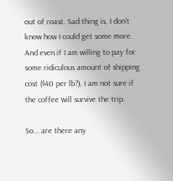out of roast. Sad thing is, I don't know how I could get some more. And even if I am willing to pay for some ridiculous amount of shipping cost ($40 per lb?), I am not sure if the coffee will survive the trip.

So... are there any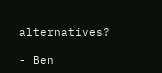alternatives?

- Ben